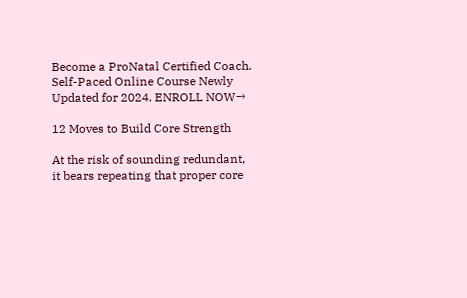Become a ProNatal Certified Coach. Self-Paced Online Course Newly Updated for 2024. ENROLL NOW→

12 Moves to Build Core Strength

At the risk of sounding redundant, it bears repeating that proper core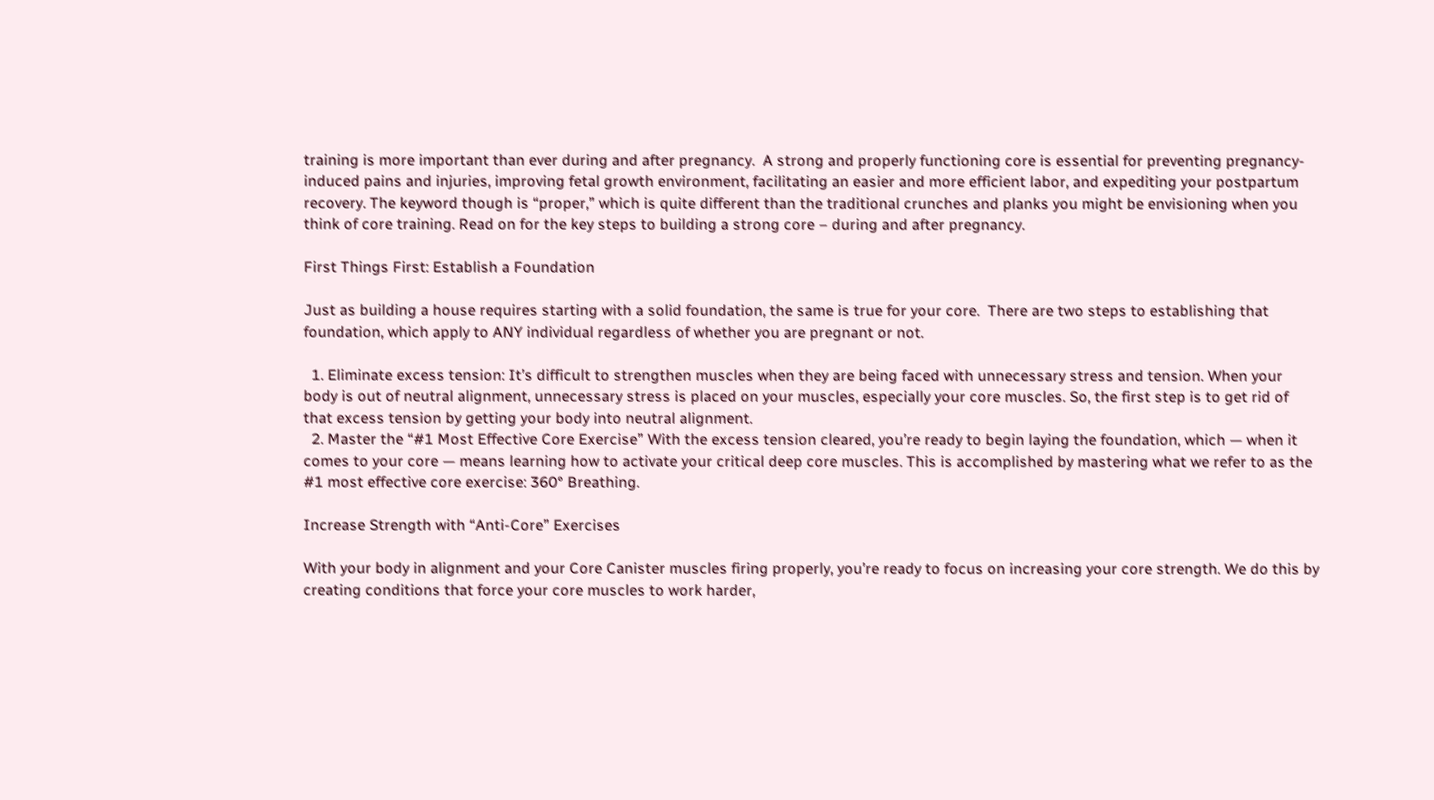training is more important than ever during and after pregnancy.  A strong and properly functioning core is essential for preventing pregnancy-induced pains and injuries, improving fetal growth environment, facilitating an easier and more efficient labor, and expediting your postpartum recovery. The keyword though is “proper,” which is quite different than the traditional crunches and planks you might be envisioning when you think of core training. Read on for the key steps to building a strong core – during and after pregnancy.

First Things First: Establish a Foundation

Just as building a house requires starting with a solid foundation, the same is true for your core.  There are two steps to establishing that foundation, which apply to ANY individual regardless of whether you are pregnant or not.

  1. Eliminate excess tension: It’s difficult to strengthen muscles when they are being faced with unnecessary stress and tension. When your body is out of neutral alignment, unnecessary stress is placed on your muscles, especially your core muscles. So, the first step is to get rid of that excess tension by getting your body into neutral alignment.
  2. Master the “#1 Most Effective Core Exercise” With the excess tension cleared, you’re ready to begin laying the foundation, which — when it comes to your core — means learning how to activate your critical deep core muscles. This is accomplished by mastering what we refer to as the #1 most effective core exercise: 360° Breathing.

Increase Strength with “Anti-Core” Exercises

With your body in alignment and your Core Canister muscles firing properly, you’re ready to focus on increasing your core strength. We do this by creating conditions that force your core muscles to work harder,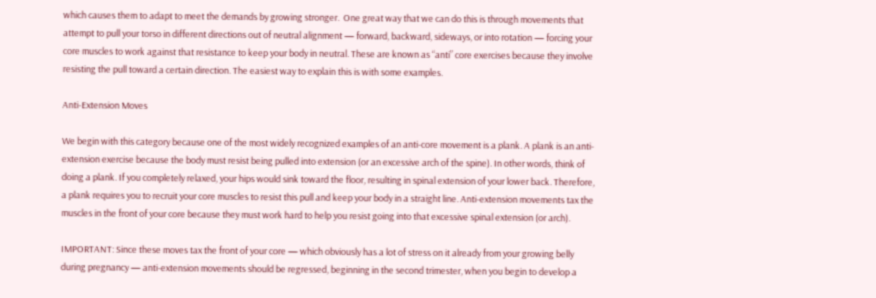which causes them to adapt to meet the demands by growing stronger.  One great way that we can do this is through movements that attempt to pull your torso in different directions out of neutral alignment — forward, backward, sideways, or into rotation — forcing your core muscles to work against that resistance to keep your body in neutral. These are known as “anti” core exercises because they involve resisting the pull toward a certain direction. The easiest way to explain this is with some examples.

Anti-Extension Moves

We begin with this category because one of the most widely recognized examples of an anti-core movement is a plank. A plank is an anti-extension exercise because the body must resist being pulled into extension (or an excessive arch of the spine). In other words, think of doing a plank. If you completely relaxed, your hips would sink toward the floor, resulting in spinal extension of your lower back. Therefore, a plank requires you to recruit your core muscles to resist this pull and keep your body in a straight line. Anti-extension movements tax the muscles in the front of your core because they must work hard to help you resist going into that excessive spinal extension (or arch).

IMPORTANT: Since these moves tax the front of your core — which obviously has a lot of stress on it already from your growing belly during pregnancy — anti-extension movements should be regressed, beginning in the second trimester, when you begin to develop a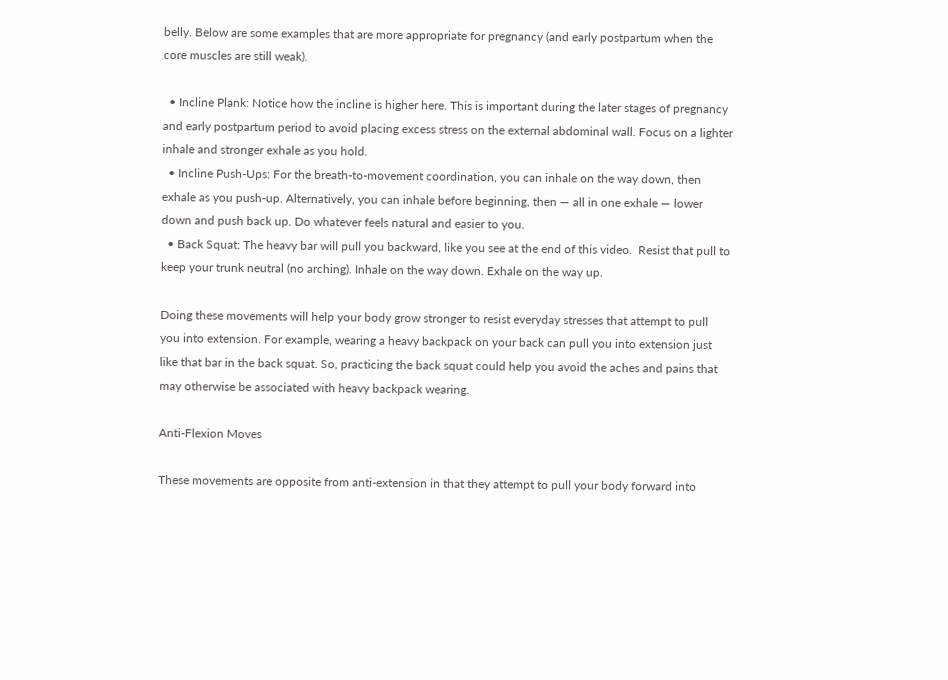belly. Below are some examples that are more appropriate for pregnancy (and early postpartum when the core muscles are still weak).

  • Incline Plank: Notice how the incline is higher here. This is important during the later stages of pregnancy and early postpartum period to avoid placing excess stress on the external abdominal wall. Focus on a lighter inhale and stronger exhale as you hold.
  • Incline Push-Ups: For the breath-to-movement coordination, you can inhale on the way down, then exhale as you push-up. Alternatively, you can inhale before beginning, then — all in one exhale — lower down and push back up. Do whatever feels natural and easier to you.
  • Back Squat: The heavy bar will pull you backward, like you see at the end of this video.  Resist that pull to keep your trunk neutral (no arching). Inhale on the way down. Exhale on the way up.

Doing these movements will help your body grow stronger to resist everyday stresses that attempt to pull you into extension. For example, wearing a heavy backpack on your back can pull you into extension just like that bar in the back squat. So, practicing the back squat could help you avoid the aches and pains that may otherwise be associated with heavy backpack wearing.

Anti-Flexion Moves

These movements are opposite from anti-extension in that they attempt to pull your body forward into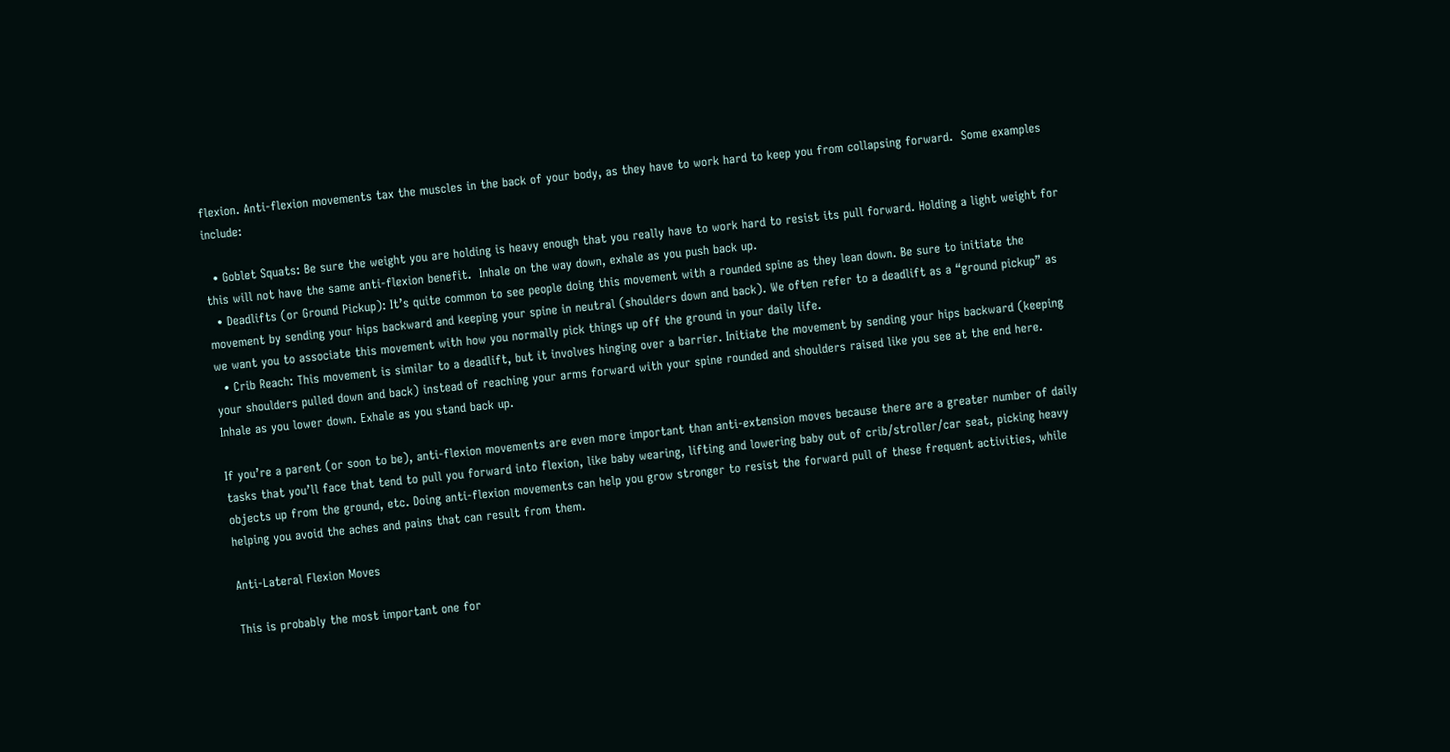flexion. Anti-flexion movements tax the muscles in the back of your body, as they have to work hard to keep you from collapsing forward.  Some examples include:

  • Goblet Squats: Be sure the weight you are holding is heavy enough that you really have to work hard to resist its pull forward. Holding a light weight for this will not have the same anti-flexion benefit.  Inhale on the way down, exhale as you push back up.
  • Deadlifts (or Ground Pickup): It’s quite common to see people doing this movement with a rounded spine as they lean down. Be sure to initiate the movement by sending your hips backward and keeping your spine in neutral (shoulders down and back). We often refer to a deadlift as a “ground pickup” as we want you to associate this movement with how you normally pick things up off the ground in your daily life.
  • Crib Reach: This movement is similar to a deadlift, but it involves hinging over a barrier. Initiate the movement by sending your hips backward (keeping your shoulders pulled down and back) instead of reaching your arms forward with your spine rounded and shoulders raised like you see at the end here. Inhale as you lower down. Exhale as you stand back up.

If you’re a parent (or soon to be), anti-flexion movements are even more important than anti-extension moves because there are a greater number of daily tasks that you’ll face that tend to pull you forward into flexion, like baby wearing, lifting and lowering baby out of crib/stroller/car seat, picking heavy objects up from the ground, etc. Doing anti-flexion movements can help you grow stronger to resist the forward pull of these frequent activities, while helping you avoid the aches and pains that can result from them.

Anti-Lateral Flexion Moves

This is probably the most important one for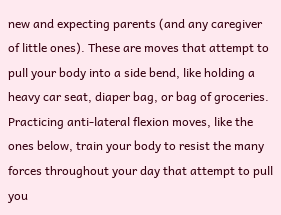new and expecting parents (and any caregiver of little ones). These are moves that attempt to pull your body into a side bend, like holding a heavy car seat, diaper bag, or bag of groceries. Practicing anti-lateral flexion moves, like the ones below, train your body to resist the many forces throughout your day that attempt to pull you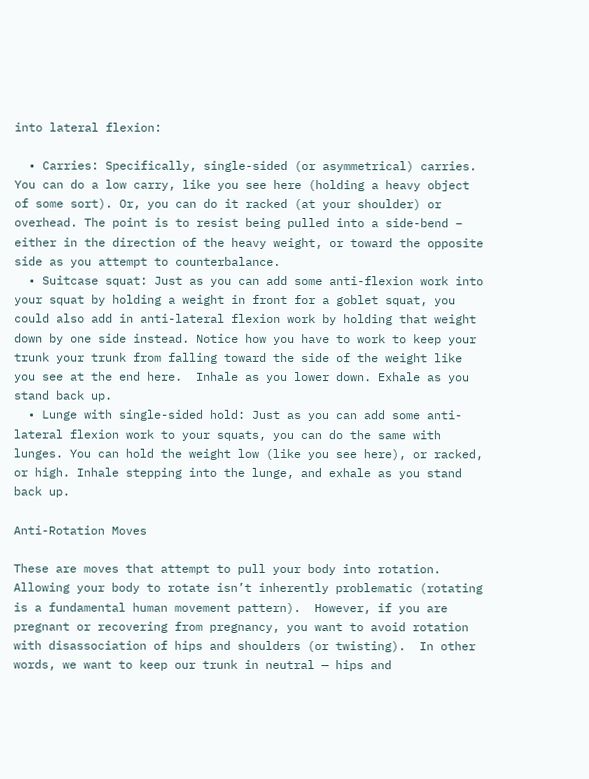into lateral flexion:

  • Carries: Specifically, single-sided (or asymmetrical) carries. You can do a low carry, like you see here (holding a heavy object of some sort). Or, you can do it racked (at your shoulder) or overhead. The point is to resist being pulled into a side-bend – either in the direction of the heavy weight, or toward the opposite side as you attempt to counterbalance.
  • Suitcase squat: Just as you can add some anti-flexion work into your squat by holding a weight in front for a goblet squat, you could also add in anti-lateral flexion work by holding that weight down by one side instead. Notice how you have to work to keep your trunk your trunk from falling toward the side of the weight like you see at the end here.  Inhale as you lower down. Exhale as you stand back up.
  • Lunge with single-sided hold: Just as you can add some anti-lateral flexion work to your squats, you can do the same with lunges. You can hold the weight low (like you see here), or racked, or high. Inhale stepping into the lunge, and exhale as you stand back up.

Anti-Rotation Moves

These are moves that attempt to pull your body into rotation. Allowing your body to rotate isn’t inherently problematic (rotating is a fundamental human movement pattern).  However, if you are pregnant or recovering from pregnancy, you want to avoid rotation with disassociation of hips and shoulders (or twisting).  In other words, we want to keep our trunk in neutral — hips and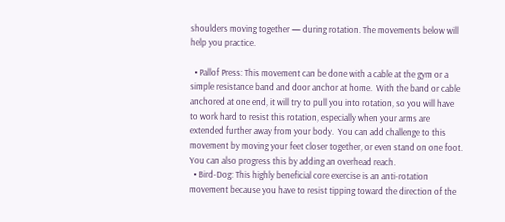shoulders moving together — during rotation. The movements below will help you practice.

  • Pallof Press: This movement can be done with a cable at the gym or a simple resistance band and door anchor at home.  With the band or cable anchored at one end, it will try to pull you into rotation, so you will have to work hard to resist this rotation, especially when your arms are extended further away from your body.  You can add challenge to this movement by moving your feet closer together, or even stand on one foot. You can also progress this by adding an overhead reach.
  • Bird-Dog: This highly beneficial core exercise is an anti-rotation movement because you have to resist tipping toward the direction of the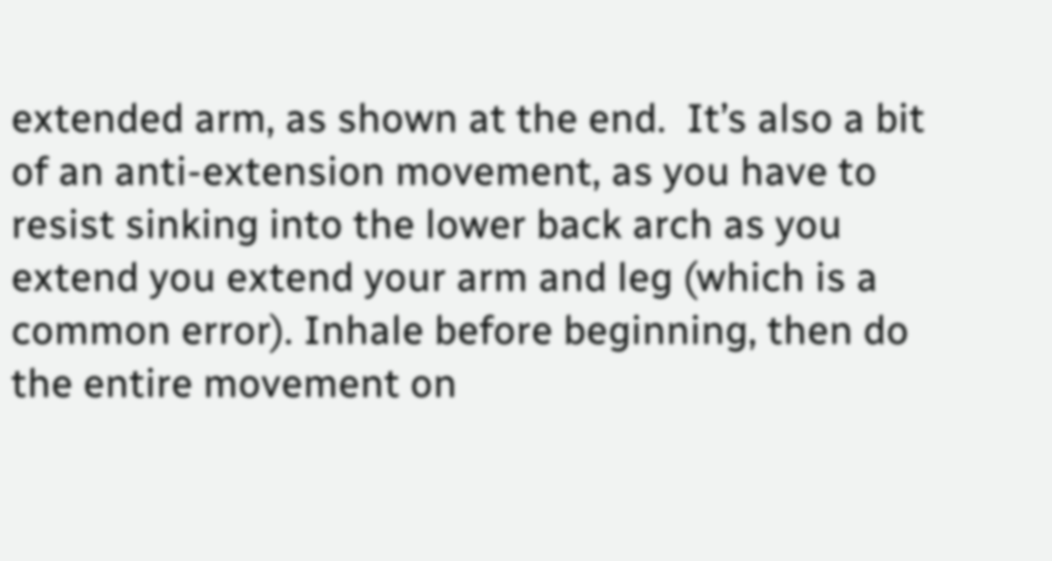extended arm, as shown at the end.  It’s also a bit of an anti-extension movement, as you have to resist sinking into the lower back arch as you extend you extend your arm and leg (which is a common error). Inhale before beginning, then do the entire movement on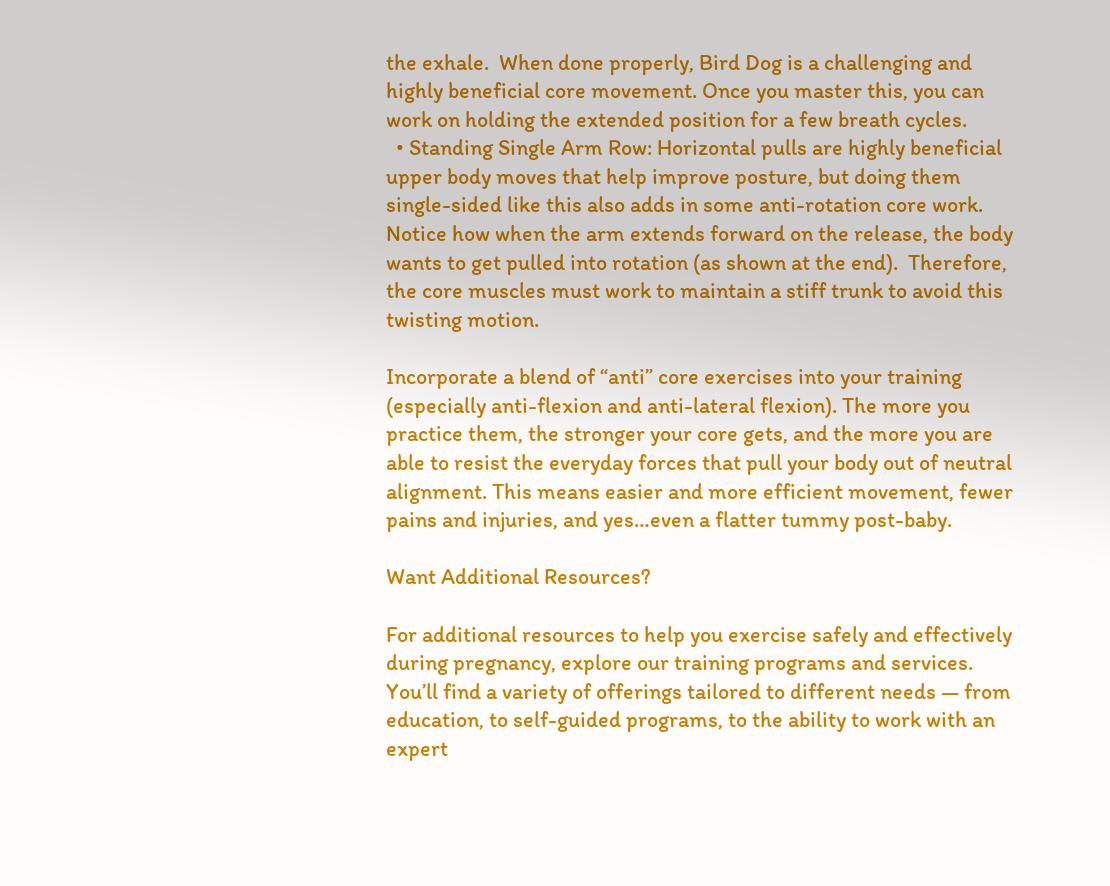the exhale.  When done properly, Bird Dog is a challenging and highly beneficial core movement. Once you master this, you can work on holding the extended position for a few breath cycles.
  • Standing Single Arm Row: Horizontal pulls are highly beneficial upper body moves that help improve posture, but doing them single-sided like this also adds in some anti-rotation core work. Notice how when the arm extends forward on the release, the body wants to get pulled into rotation (as shown at the end).  Therefore, the core muscles must work to maintain a stiff trunk to avoid this twisting motion.

Incorporate a blend of “anti” core exercises into your training (especially anti-flexion and anti-lateral flexion). The more you practice them, the stronger your core gets, and the more you are able to resist the everyday forces that pull your body out of neutral alignment. This means easier and more efficient movement, fewer pains and injuries, and yes…even a flatter tummy post-baby.

Want Additional Resources?

For additional resources to help you exercise safely and effectively during pregnancy, explore our training programs and services. You’ll find a variety of offerings tailored to different needs — from education, to self-guided programs, to the ability to work with an expert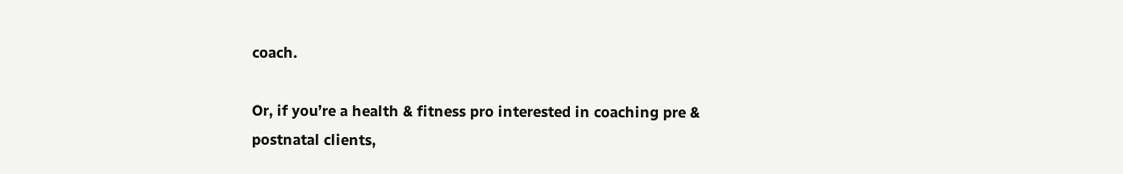coach.

Or, if you’re a health & fitness pro interested in coaching pre & postnatal clients,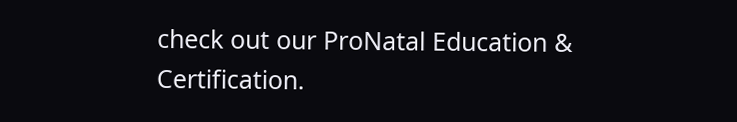check out our ProNatal Education & Certification.